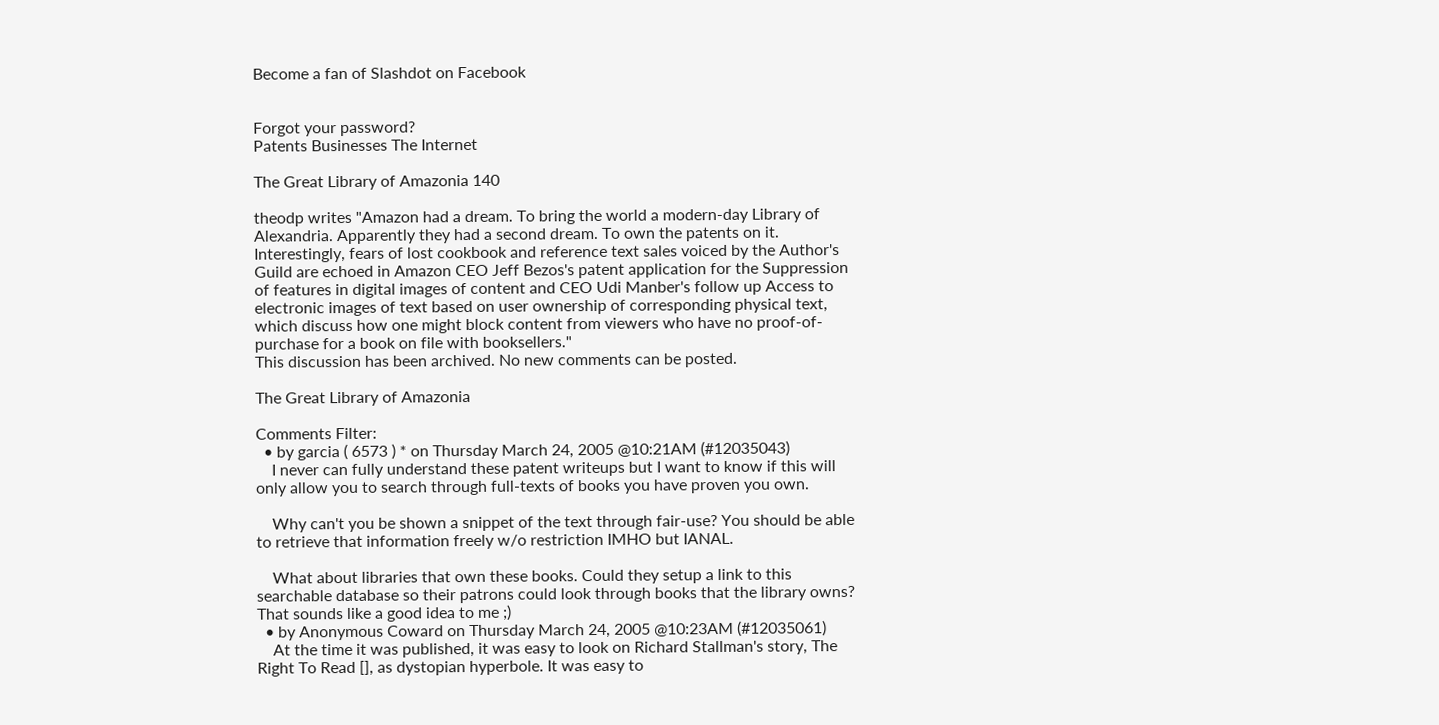Become a fan of Slashdot on Facebook


Forgot your password?
Patents Businesses The Internet

The Great Library of Amazonia 140

theodp writes "Amazon had a dream. To bring the world a modern-day Library of Alexandria. Apparently they had a second dream. To own the patents on it. Interestingly, fears of lost cookbook and reference text sales voiced by the Author's Guild are echoed in Amazon CEO Jeff Bezos's patent application for the Suppression of features in digital images of content and CEO Udi Manber's follow up Access to electronic images of text based on user ownership of corresponding physical text, which discuss how one might block content from viewers who have no proof-of-purchase for a book on file with booksellers."
This discussion has been archived. No new comments can be posted.

The Great Library of Amazonia

Comments Filter:
  • by garcia ( 6573 ) * on Thursday March 24, 2005 @10:21AM (#12035043)
    I never can fully understand these patent writeups but I want to know if this will only allow you to search through full-texts of books you have proven you own.

    Why can't you be shown a snippet of the text through fair-use? You should be able to retrieve that information freely w/o restriction IMHO but IANAL.

    What about libraries that own these books. Could they setup a link to this searchable database so their patrons could look through books that the library owns? That sounds like a good idea to me ;)
  • by Anonymous Coward on Thursday March 24, 2005 @10:23AM (#12035061)
    At the time it was published, it was easy to look on Richard Stallman's story, The Right To Read [], as dystopian hyperbole. It was easy to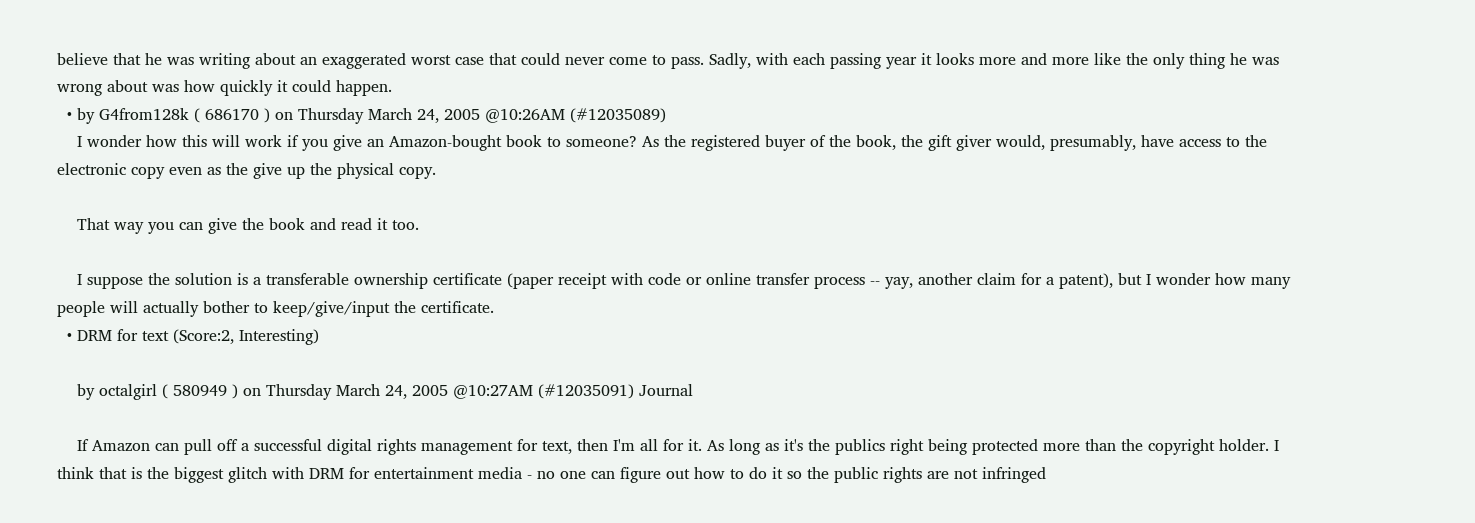believe that he was writing about an exaggerated worst case that could never come to pass. Sadly, with each passing year it looks more and more like the only thing he was wrong about was how quickly it could happen.
  • by G4from128k ( 686170 ) on Thursday March 24, 2005 @10:26AM (#12035089)
    I wonder how this will work if you give an Amazon-bought book to someone? As the registered buyer of the book, the gift giver would, presumably, have access to the electronic copy even as the give up the physical copy.

    That way you can give the book and read it too.

    I suppose the solution is a transferable ownership certificate (paper receipt with code or online transfer process -- yay, another claim for a patent), but I wonder how many people will actually bother to keep/give/input the certificate.
  • DRM for text (Score:2, Interesting)

    by octalgirl ( 580949 ) on Thursday March 24, 2005 @10:27AM (#12035091) Journal

    If Amazon can pull off a successful digital rights management for text, then I'm all for it. As long as it's the publics right being protected more than the copyright holder. I think that is the biggest glitch with DRM for entertainment media - no one can figure out how to do it so the public rights are not infringed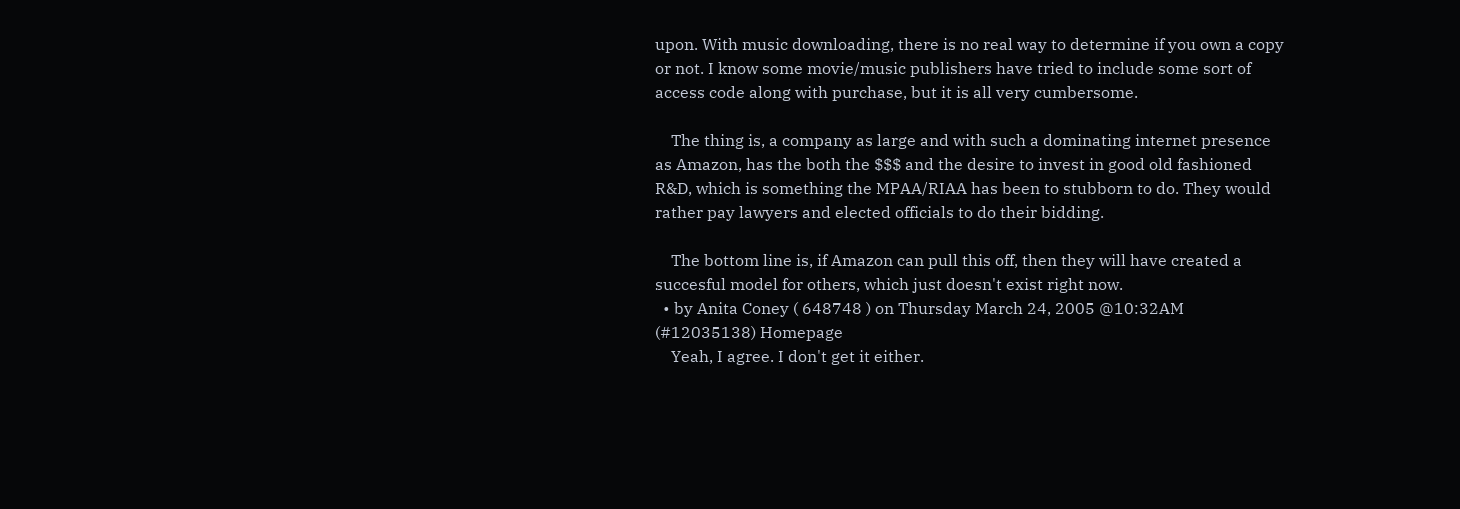upon. With music downloading, there is no real way to determine if you own a copy or not. I know some movie/music publishers have tried to include some sort of access code along with purchase, but it is all very cumbersome.

    The thing is, a company as large and with such a dominating internet presence as Amazon, has the both the $$$ and the desire to invest in good old fashioned R&D, which is something the MPAA/RIAA has been to stubborn to do. They would rather pay lawyers and elected officials to do their bidding.

    The bottom line is, if Amazon can pull this off, then they will have created a succesful model for others, which just doesn't exist right now.
  • by Anita Coney ( 648748 ) on Thursday March 24, 2005 @10:32AM (#12035138) Homepage
    Yeah, I agree. I don't get it either.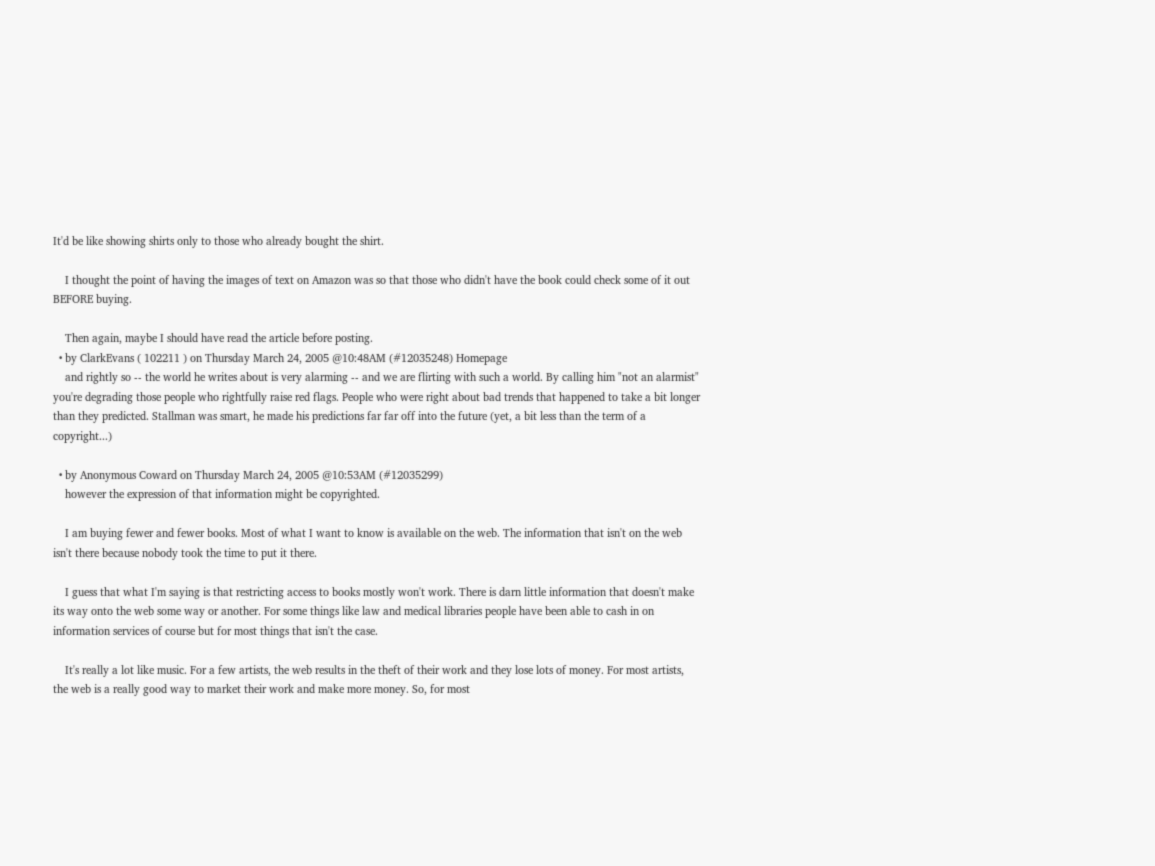It'd be like showing shirts only to those who already bought the shirt.

    I thought the point of having the images of text on Amazon was so that those who didn't have the book could check some of it out BEFORE buying.

    Then again, maybe I should have read the article before posting.
  • by ClarkEvans ( 102211 ) on Thursday March 24, 2005 @10:48AM (#12035248) Homepage
    and rightly so -- the world he writes about is very alarming -- and we are flirting with such a world. By calling him "not an alarmist" you're degrading those people who rightfully raise red flags. People who were right about bad trends that happened to take a bit longer than they predicted. Stallman was smart, he made his predictions far far off into the future (yet, a bit less than the term of a copyright...)

  • by Anonymous Coward on Thursday March 24, 2005 @10:53AM (#12035299)
    however the expression of that information might be copyrighted.

    I am buying fewer and fewer books. Most of what I want to know is available on the web. The information that isn't on the web isn't there because nobody took the time to put it there.

    I guess that what I'm saying is that restricting access to books mostly won't work. There is darn little information that doesn't make its way onto the web some way or another. For some things like law and medical libraries people have been able to cash in on information services of course but for most things that isn't the case.

    It's really a lot like music. For a few artists, the web results in the theft of their work and they lose lots of money. For most artists, the web is a really good way to market their work and make more money. So, for most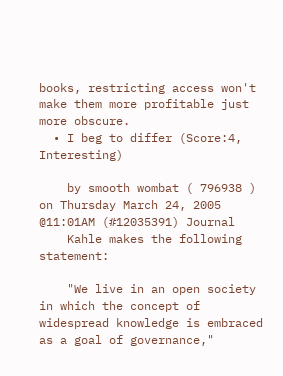books, restricting access won't make them more profitable just more obscure.
  • I beg to differ (Score:4, Interesting)

    by smooth wombat ( 796938 ) on Thursday March 24, 2005 @11:01AM (#12035391) Journal
    Kahle makes the following statement:

    "We live in an open society in which the concept of widespread knowledge is embraced as a goal of governance,"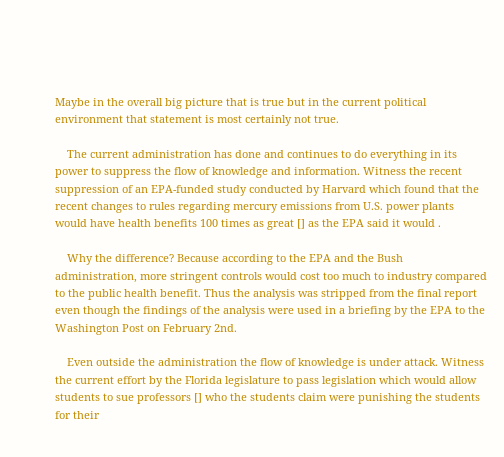Maybe in the overall big picture that is true but in the current political environment that statement is most certainly not true.

    The current administration has done and continues to do everything in its power to suppress the flow of knowledge and information. Witness the recent suppression of an EPA-funded study conducted by Harvard which found that the recent changes to rules regarding mercury emissions from U.S. power plants would have health benefits 100 times as great [] as the EPA said it would .

    Why the difference? Because according to the EPA and the Bush administration, more stringent controls would cost too much to industry compared to the public health benefit. Thus the analysis was stripped from the final report even though the findings of the analysis were used in a briefing by the EPA to the Washington Post on February 2nd.

    Even outside the administration the flow of knowledge is under attack. Witness the current effort by the Florida legislature to pass legislation which would allow students to sue professors [] who the students claim were punishing the students for their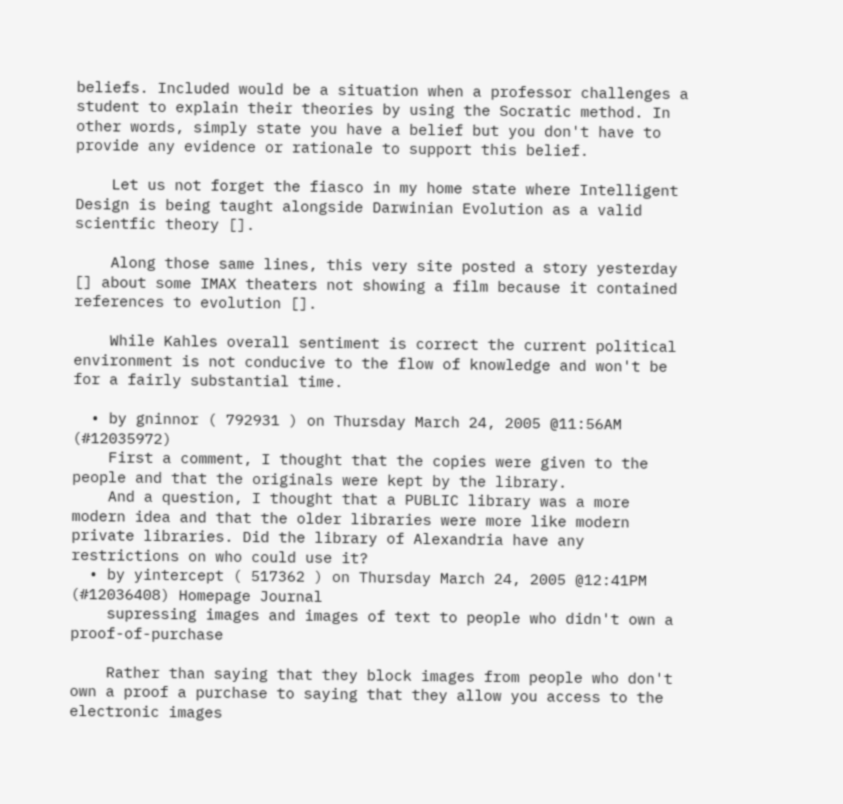beliefs. Included would be a situation when a professor challenges a student to explain their theories by using the Socratic method. In other words, simply state you have a belief but you don't have to provide any evidence or rationale to support this belief.

    Let us not forget the fiasco in my home state where Intelligent Design is being taught alongside Darwinian Evolution as a valid scientfic theory [].

    Along those same lines, this very site posted a story yesterday [] about some IMAX theaters not showing a film because it contained references to evolution [].

    While Kahles overall sentiment is correct the current political environment is not conducive to the flow of knowledge and won't be for a fairly substantial time.

  • by gninnor ( 792931 ) on Thursday March 24, 2005 @11:56AM (#12035972)
    First a comment, I thought that the copies were given to the people and that the originals were kept by the library.
    And a question, I thought that a PUBLIC library was a more modern idea and that the older libraries were more like modern private libraries. Did the library of Alexandria have any restrictions on who could use it?
  • by yintercept ( 517362 ) on Thursday March 24, 2005 @12:41PM (#12036408) Homepage Journal
    supressing images and images of text to people who didn't own a proof-of-purchase

    Rather than saying that they block images from people who don't own a proof a purchase to saying that they allow you access to the electronic images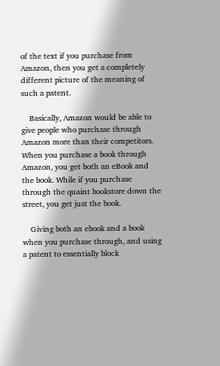of the text if you purchase from Amazon, then you get a completely different picture of the meaning of such a patent.

    Basically, Amazon would be able to give people who purchase through Amazon more than their competitors. When you purchase a book through Amazon, you get both an eBook and the book. While if you purchase through the quaint bookstore down the street, you get just the book.

    Giving both an ebook and a book when you purchase through, and using a patent to essentially block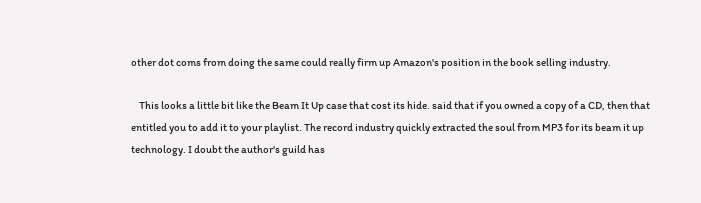other dot coms from doing the same could really firm up Amazon's position in the book selling industry.

    This looks a little bit like the Beam It Up case that cost its hide. said that if you owned a copy of a CD, then that entitled you to add it to your playlist. The record industry quickly extracted the soul from MP3 for its beam it up technology. I doubt the author's guild has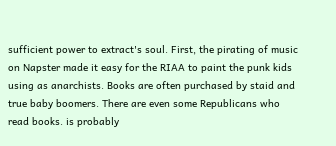sufficient power to extract's soul. First, the pirating of music on Napster made it easy for the RIAA to paint the punk kids using as anarchists. Books are often purchased by staid and true baby boomers. There are even some Republicans who read books. is probably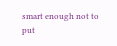smart enough not to put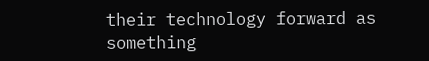their technology forward as something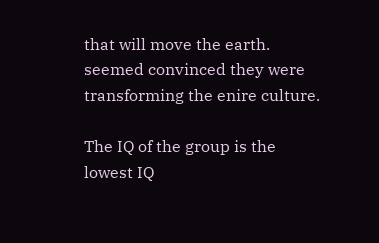that will move the earth. seemed convinced they were transforming the enire culture.

The IQ of the group is the lowest IQ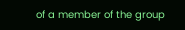of a member of the group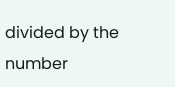divided by the number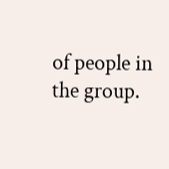of people in the group.